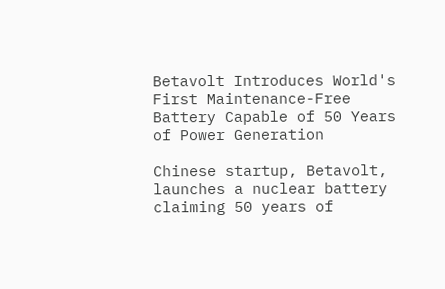Betavolt Introduces World's First Maintenance-Free Battery Capable of 50 Years of Power Generation

Chinese startup, Betavolt, launches a nuclear battery claiming 50 years of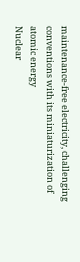maintenance-free electricity, challenging conventions with its miniaturization of atomic energy
Nuclear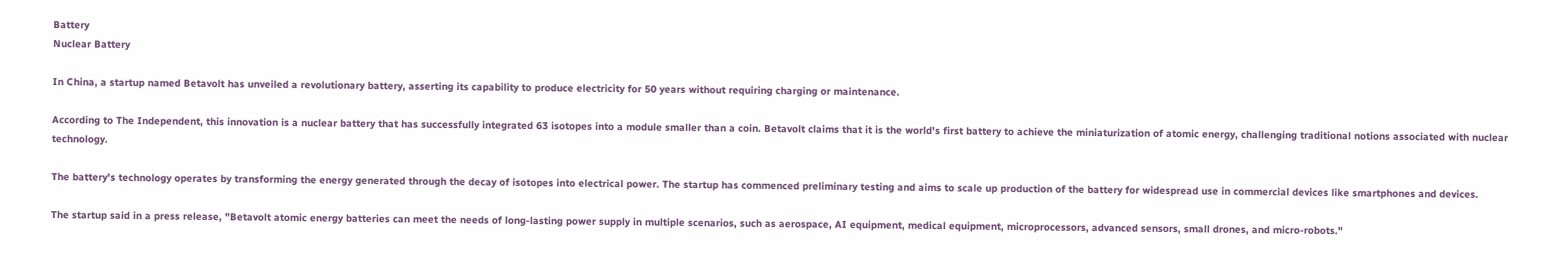Battery
Nuclear Battery

In China, a startup named Betavolt has unveiled a revolutionary battery, asserting its capability to produce electricity for 50 years without requiring charging or maintenance.

According to The Independent, this innovation is a nuclear battery that has successfully integrated 63 isotopes into a module smaller than a coin. Betavolt claims that it is the world's first battery to achieve the miniaturization of atomic energy, challenging traditional notions associated with nuclear technology.

The battery's technology operates by transforming the energy generated through the decay of isotopes into electrical power. The startup has commenced preliminary testing and aims to scale up production of the battery for widespread use in commercial devices like smartphones and devices.

The startup said in a press release, "Betavolt atomic energy batteries can meet the needs of long-lasting power supply in multiple scenarios, such as aerospace, AI equipment, medical equipment, microprocessors, advanced sensors, small drones, and micro-robots."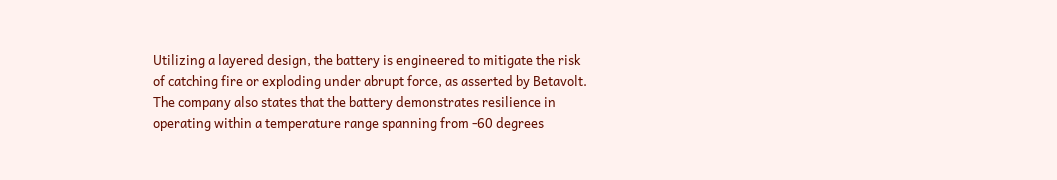Utilizing a layered design, the battery is engineered to mitigate the risk of catching fire or exploding under abrupt force, as asserted by Betavolt. The company also states that the battery demonstrates resilience in operating within a temperature range spanning from -60 degrees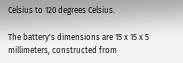Celsius to 120 degrees Celsius.

The battery's dimensions are 15 x 15 x 5 millimeters, constructed from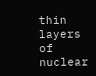thin layers of nuclear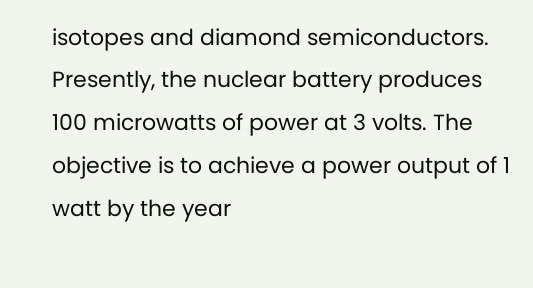isotopes and diamond semiconductors. Presently, the nuclear battery produces 100 microwatts of power at 3 volts. The objective is to achieve a power output of 1 watt by the year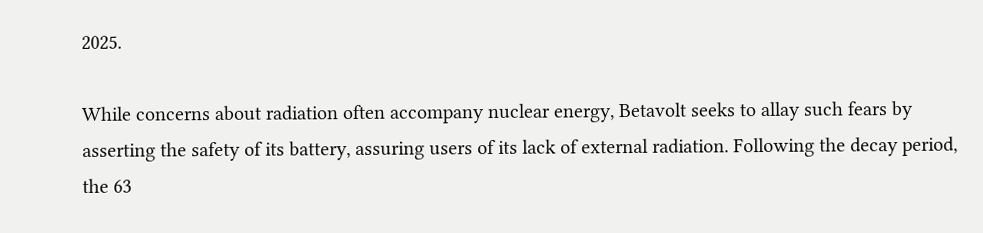2025.

While concerns about radiation often accompany nuclear energy, Betavolt seeks to allay such fears by asserting the safety of its battery, assuring users of its lack of external radiation. Following the decay period, the 63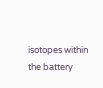isotopes within the battery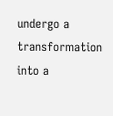undergo a transformation into a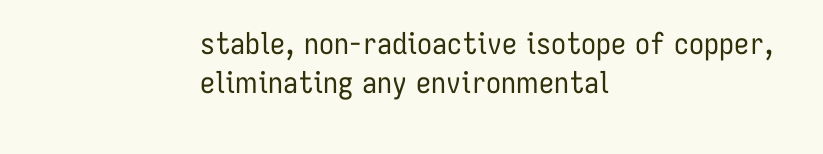stable, non-radioactive isotope of copper, eliminating any environmental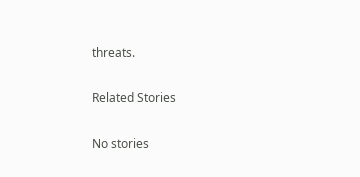threats.

Related Stories

No stories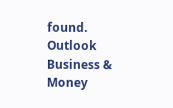found.
Outlook Business & Money